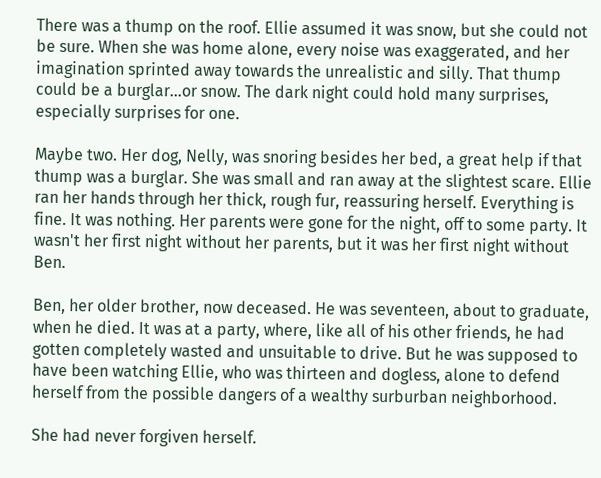There was a thump on the roof. Ellie assumed it was snow, but she could not be sure. When she was home alone, every noise was exaggerated, and her imagination sprinted away towards the unrealistic and silly. That thump could be a burglar...or snow. The dark night could hold many surprises, especially surprises for one.

Maybe two. Her dog, Nelly, was snoring besides her bed, a great help if that thump was a burglar. She was small and ran away at the slightest scare. Ellie ran her hands through her thick, rough fur, reassuring herself. Everything is fine. It was nothing. Her parents were gone for the night, off to some party. It wasn't her first night without her parents, but it was her first night without Ben.

Ben, her older brother, now deceased. He was seventeen, about to graduate, when he died. It was at a party, where, like all of his other friends, he had gotten completely wasted and unsuitable to drive. But he was supposed to have been watching Ellie, who was thirteen and dogless, alone to defend herself from the possible dangers of a wealthy surburban neighborhood.

She had never forgiven herself.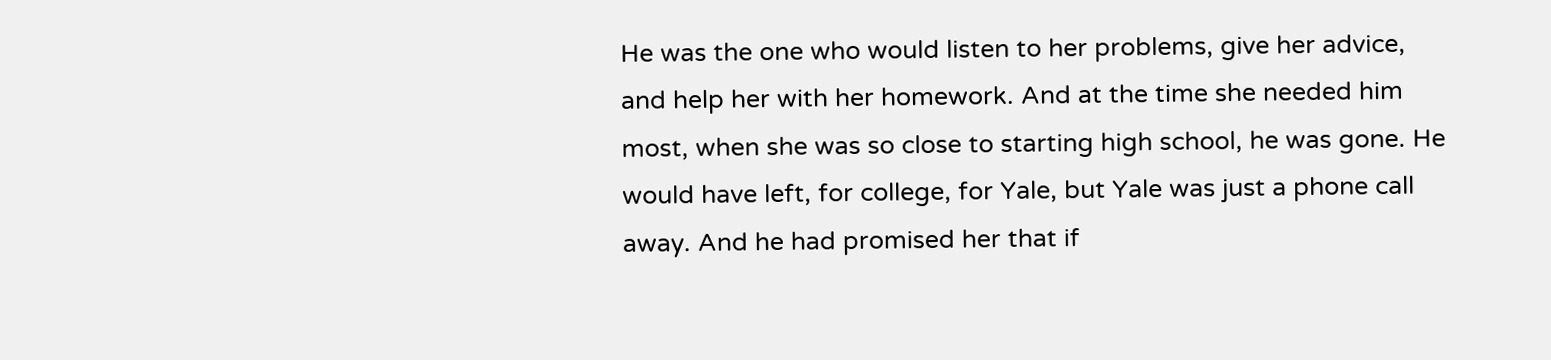He was the one who would listen to her problems, give her advice, and help her with her homework. And at the time she needed him most, when she was so close to starting high school, he was gone. He would have left, for college, for Yale, but Yale was just a phone call away. And he had promised her that if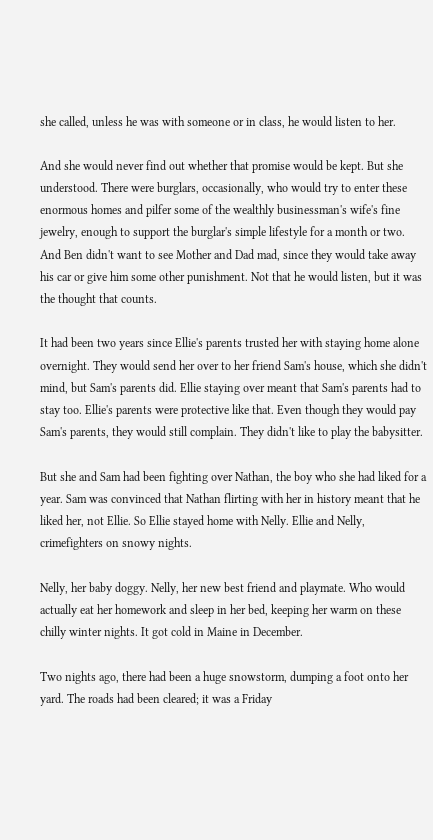she called, unless he was with someone or in class, he would listen to her.

And she would never find out whether that promise would be kept. But she understood. There were burglars, occasionally, who would try to enter these enormous homes and pilfer some of the wealthly businessman's wife's fine jewelry, enough to support the burglar's simple lifestyle for a month or two. And Ben didn't want to see Mother and Dad mad, since they would take away his car or give him some other punishment. Not that he would listen, but it was the thought that counts.

It had been two years since Ellie's parents trusted her with staying home alone overnight. They would send her over to her friend Sam's house, which she didn't mind, but Sam's parents did. Ellie staying over meant that Sam's parents had to stay too. Ellie's parents were protective like that. Even though they would pay Sam's parents, they would still complain. They didn't like to play the babysitter.

But she and Sam had been fighting over Nathan, the boy who she had liked for a year. Sam was convinced that Nathan flirting with her in history meant that he liked her, not Ellie. So Ellie stayed home with Nelly. Ellie and Nelly, crimefighters on snowy nights.

Nelly, her baby doggy. Nelly, her new best friend and playmate. Who would actually eat her homework and sleep in her bed, keeping her warm on these chilly winter nights. It got cold in Maine in December.

Two nights ago, there had been a huge snowstorm, dumping a foot onto her yard. The roads had been cleared; it was a Friday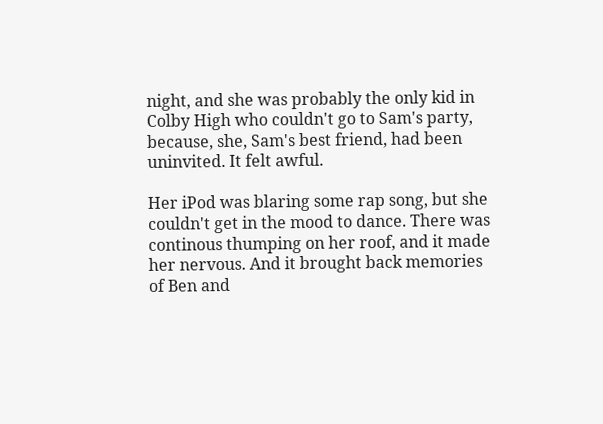night, and she was probably the only kid in Colby High who couldn't go to Sam's party, because, she, Sam's best friend, had been uninvited. It felt awful.

Her iPod was blaring some rap song, but she couldn't get in the mood to dance. There was continous thumping on her roof, and it made her nervous. And it brought back memories of Ben and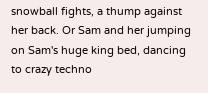snowball fights, a thump against her back. Or Sam and her jumping on Sam's huge king bed, dancing to crazy techno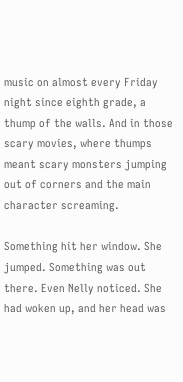music on almost every Friday night since eighth grade, a thump of the walls. And in those scary movies, where thumps meant scary monsters jumping out of corners and the main character screaming.

Something hit her window. She jumped. Something was out there. Even Nelly noticed. She had woken up, and her head was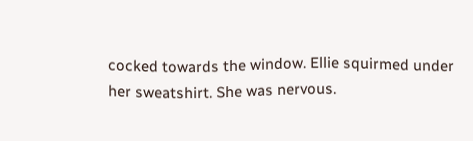cocked towards the window. Ellie squirmed under her sweatshirt. She was nervous.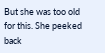But she was too old for this. She peeked back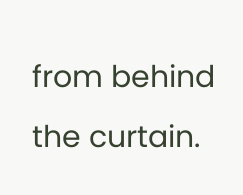from behind the curtain.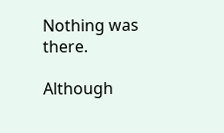Nothing was there.

Although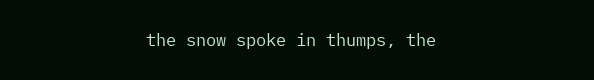the snow spoke in thumps, the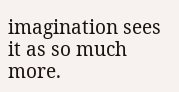imagination sees it as so much more.